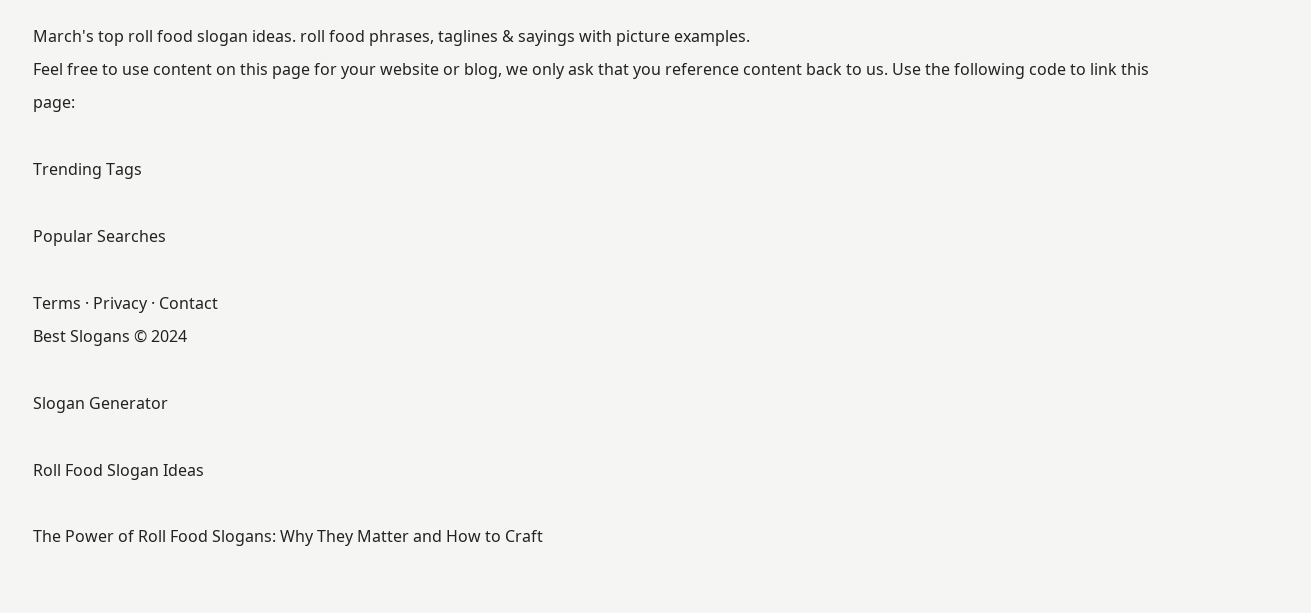March's top roll food slogan ideas. roll food phrases, taglines & sayings with picture examples.
Feel free to use content on this page for your website or blog, we only ask that you reference content back to us. Use the following code to link this page:

Trending Tags

Popular Searches

Terms · Privacy · Contact
Best Slogans © 2024

Slogan Generator

Roll Food Slogan Ideas

The Power of Roll Food Slogans: Why They Matter and How to Craft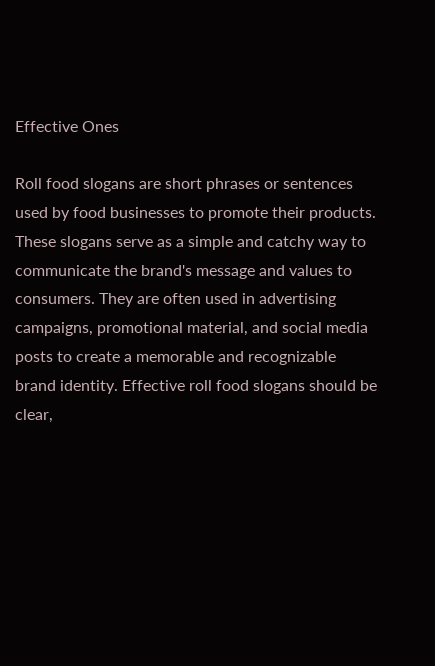Effective Ones

Roll food slogans are short phrases or sentences used by food businesses to promote their products. These slogans serve as a simple and catchy way to communicate the brand's message and values to consumers. They are often used in advertising campaigns, promotional material, and social media posts to create a memorable and recognizable brand identity. Effective roll food slogans should be clear,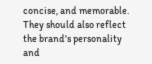concise, and memorable. They should also reflect the brand's personality and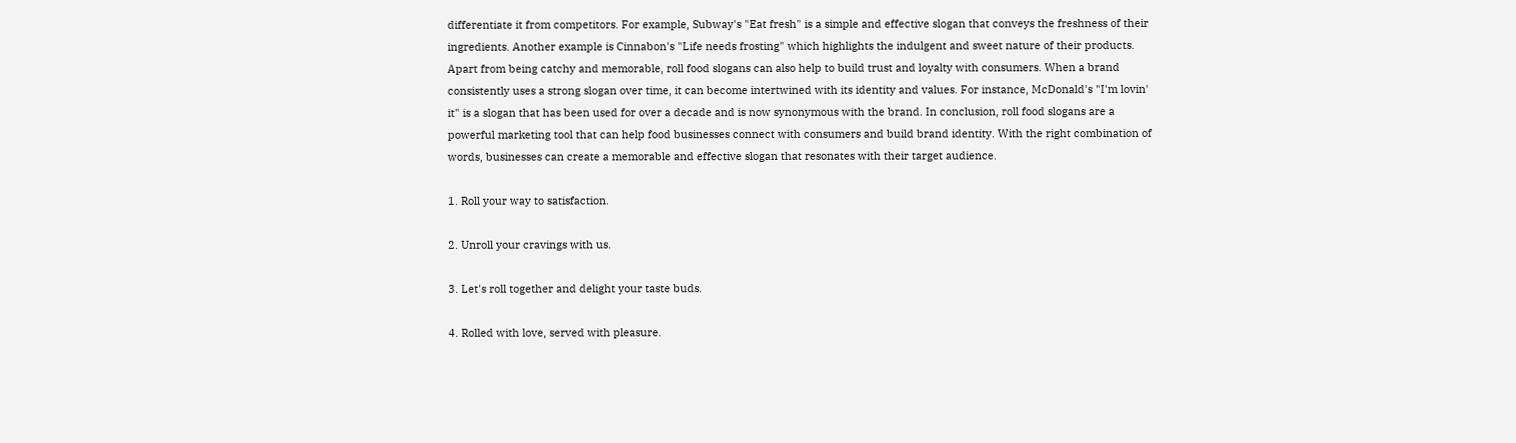differentiate it from competitors. For example, Subway's "Eat fresh" is a simple and effective slogan that conveys the freshness of their ingredients. Another example is Cinnabon's "Life needs frosting" which highlights the indulgent and sweet nature of their products. Apart from being catchy and memorable, roll food slogans can also help to build trust and loyalty with consumers. When a brand consistently uses a strong slogan over time, it can become intertwined with its identity and values. For instance, McDonald's "I'm lovin' it" is a slogan that has been used for over a decade and is now synonymous with the brand. In conclusion, roll food slogans are a powerful marketing tool that can help food businesses connect with consumers and build brand identity. With the right combination of words, businesses can create a memorable and effective slogan that resonates with their target audience.

1. Roll your way to satisfaction.

2. Unroll your cravings with us.

3. Let's roll together and delight your taste buds.

4. Rolled with love, served with pleasure.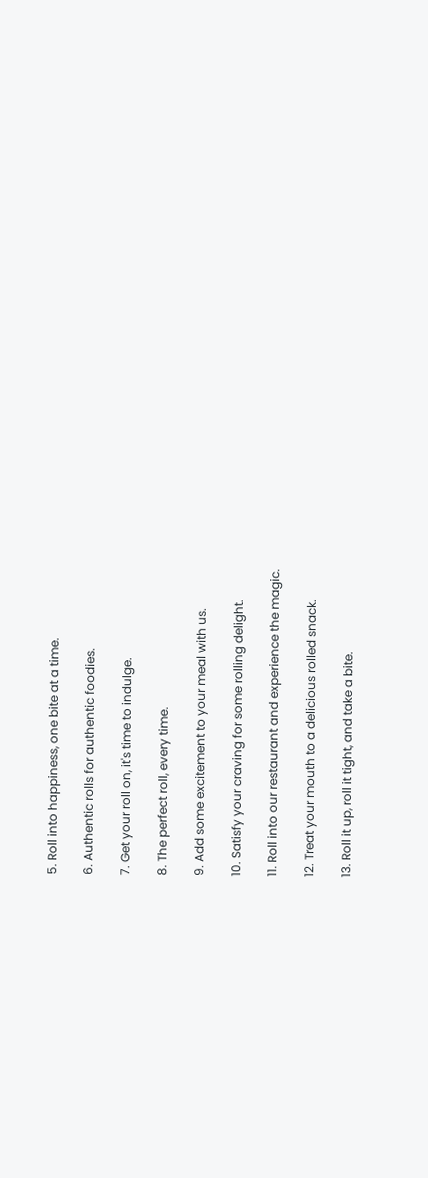5. Roll into happiness, one bite at a time.

6. Authentic rolls for authentic foodies.

7. Get your roll on, it's time to indulge.

8. The perfect roll, every time.

9. Add some excitement to your meal with us.

10. Satisfy your craving for some rolling delight.

11. Roll into our restaurant and experience the magic.

12. Treat your mouth to a delicious rolled snack.

13. Roll it up, roll it tight, and take a bite.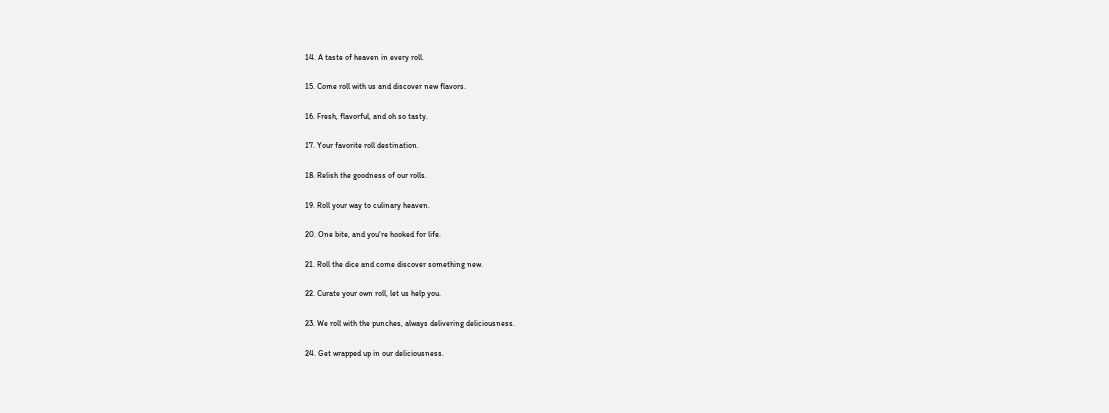14. A taste of heaven in every roll.

15. Come roll with us and discover new flavors.

16. Fresh, flavorful, and oh so tasty.

17. Your favorite roll destination.

18. Relish the goodness of our rolls.

19. Roll your way to culinary heaven.

20. One bite, and you're hooked for life.

21. Roll the dice and come discover something new.

22. Curate your own roll, let us help you.

23. We roll with the punches, always delivering deliciousness.

24. Get wrapped up in our deliciousness.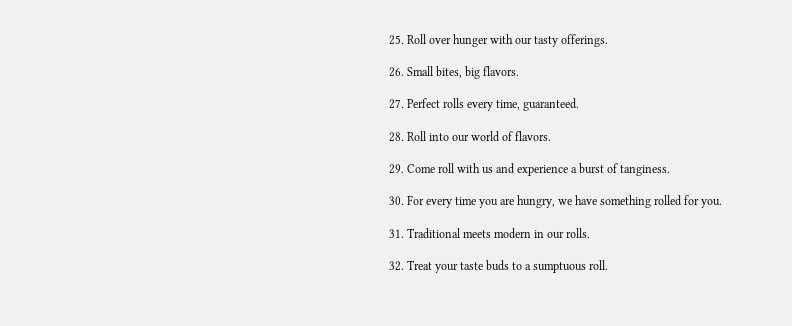25. Roll over hunger with our tasty offerings.

26. Small bites, big flavors.

27. Perfect rolls every time, guaranteed.

28. Roll into our world of flavors.

29. Come roll with us and experience a burst of tanginess.

30. For every time you are hungry, we have something rolled for you.

31. Traditional meets modern in our rolls.

32. Treat your taste buds to a sumptuous roll.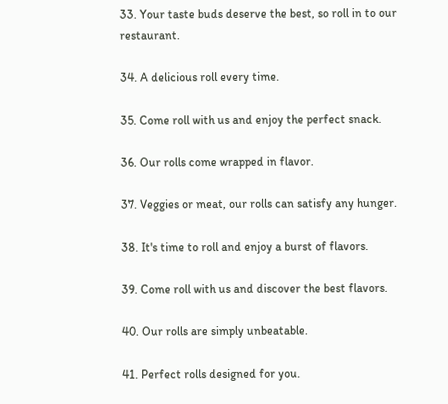33. Your taste buds deserve the best, so roll in to our restaurant.

34. A delicious roll every time.

35. Come roll with us and enjoy the perfect snack.

36. Our rolls come wrapped in flavor.

37. Veggies or meat, our rolls can satisfy any hunger.

38. It's time to roll and enjoy a burst of flavors.

39. Come roll with us and discover the best flavors.

40. Our rolls are simply unbeatable.

41. Perfect rolls designed for you.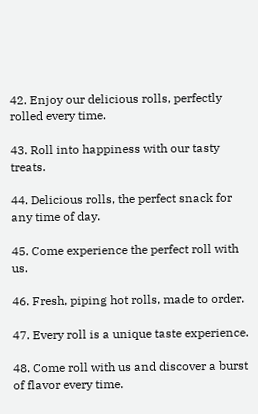42. Enjoy our delicious rolls, perfectly rolled every time.

43. Roll into happiness with our tasty treats.

44. Delicious rolls, the perfect snack for any time of day.

45. Come experience the perfect roll with us.

46. Fresh, piping hot rolls, made to order.

47. Every roll is a unique taste experience.

48. Come roll with us and discover a burst of flavor every time.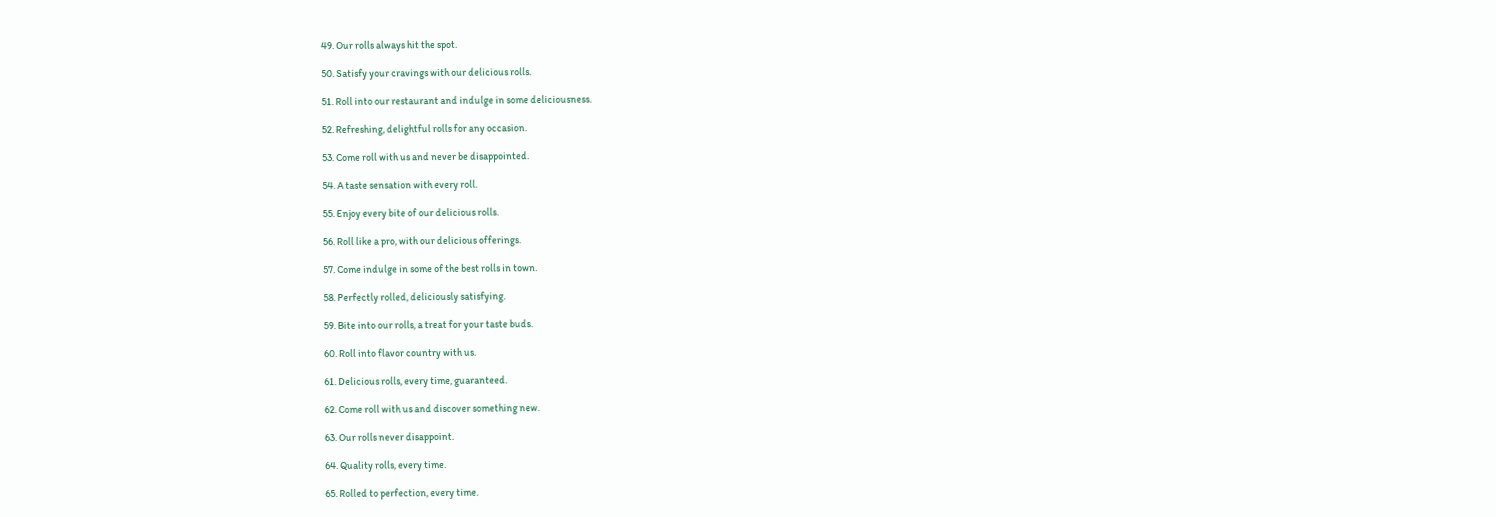49. Our rolls always hit the spot.

50. Satisfy your cravings with our delicious rolls.

51. Roll into our restaurant and indulge in some deliciousness.

52. Refreshing, delightful rolls for any occasion.

53. Come roll with us and never be disappointed.

54. A taste sensation with every roll.

55. Enjoy every bite of our delicious rolls.

56. Roll like a pro, with our delicious offerings.

57. Come indulge in some of the best rolls in town.

58. Perfectly rolled, deliciously satisfying.

59. Bite into our rolls, a treat for your taste buds.

60. Roll into flavor country with us.

61. Delicious rolls, every time, guaranteed.

62. Come roll with us and discover something new.

63. Our rolls never disappoint.

64. Quality rolls, every time.

65. Rolled to perfection, every time.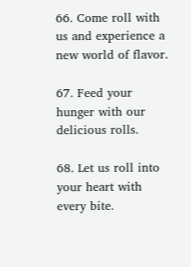66. Come roll with us and experience a new world of flavor.

67. Feed your hunger with our delicious rolls.

68. Let us roll into your heart with every bite.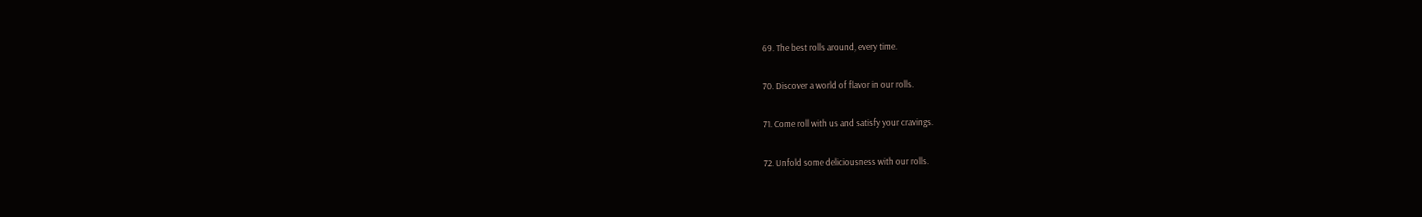69. The best rolls around, every time.

70. Discover a world of flavor in our rolls.

71. Come roll with us and satisfy your cravings.

72. Unfold some deliciousness with our rolls.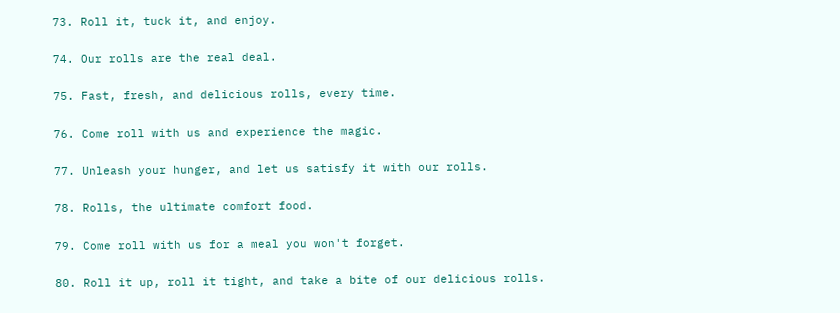73. Roll it, tuck it, and enjoy.

74. Our rolls are the real deal.

75. Fast, fresh, and delicious rolls, every time.

76. Come roll with us and experience the magic.

77. Unleash your hunger, and let us satisfy it with our rolls.

78. Rolls, the ultimate comfort food.

79. Come roll with us for a meal you won't forget.

80. Roll it up, roll it tight, and take a bite of our delicious rolls.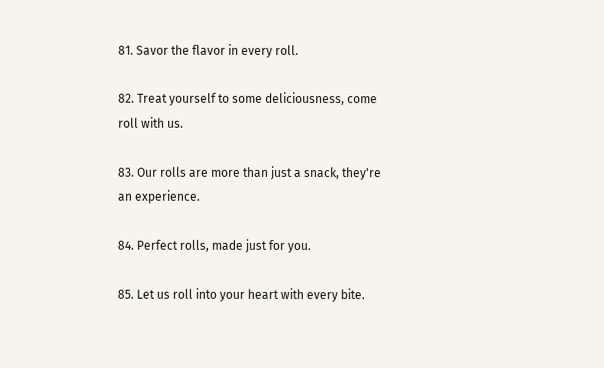81. Savor the flavor in every roll.

82. Treat yourself to some deliciousness, come roll with us.

83. Our rolls are more than just a snack, they're an experience.

84. Perfect rolls, made just for you.

85. Let us roll into your heart with every bite.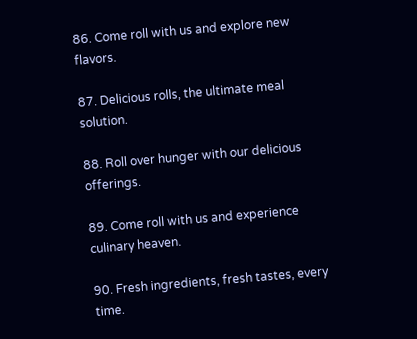86. Come roll with us and explore new flavors.

87. Delicious rolls, the ultimate meal solution.

88. Roll over hunger with our delicious offerings.

89. Come roll with us and experience culinary heaven.

90. Fresh ingredients, fresh tastes, every time.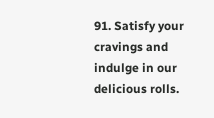91. Satisfy your cravings and indulge in our delicious rolls.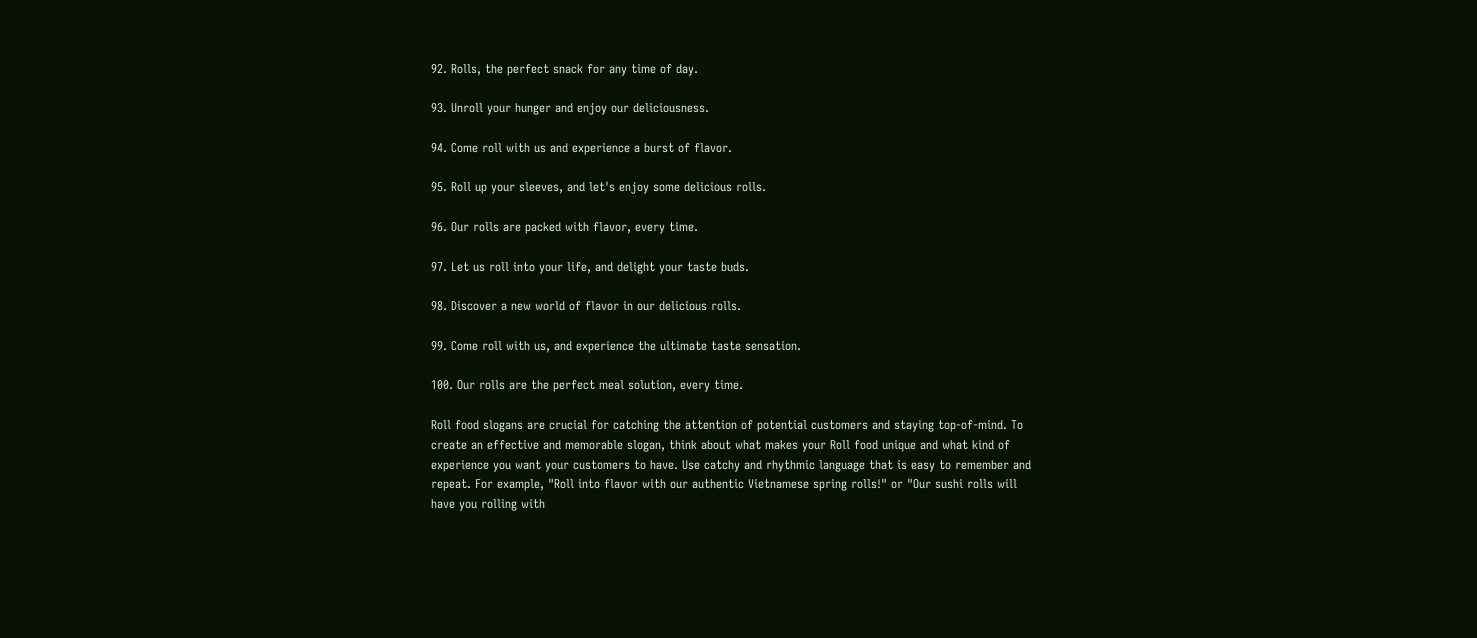92. Rolls, the perfect snack for any time of day.

93. Unroll your hunger and enjoy our deliciousness.

94. Come roll with us and experience a burst of flavor.

95. Roll up your sleeves, and let's enjoy some delicious rolls.

96. Our rolls are packed with flavor, every time.

97. Let us roll into your life, and delight your taste buds.

98. Discover a new world of flavor in our delicious rolls.

99. Come roll with us, and experience the ultimate taste sensation.

100. Our rolls are the perfect meal solution, every time.

Roll food slogans are crucial for catching the attention of potential customers and staying top-of-mind. To create an effective and memorable slogan, think about what makes your Roll food unique and what kind of experience you want your customers to have. Use catchy and rhythmic language that is easy to remember and repeat. For example, "Roll into flavor with our authentic Vietnamese spring rolls!" or "Our sushi rolls will have you rolling with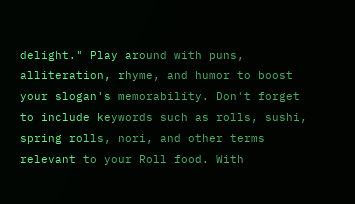delight." Play around with puns, alliteration, rhyme, and humor to boost your slogan's memorability. Don't forget to include keywords such as rolls, sushi, spring rolls, nori, and other terms relevant to your Roll food. With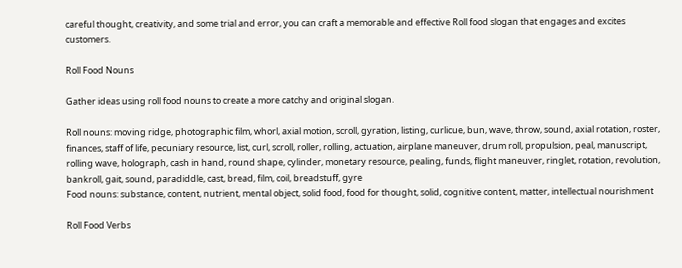careful thought, creativity, and some trial and error, you can craft a memorable and effective Roll food slogan that engages and excites customers.

Roll Food Nouns

Gather ideas using roll food nouns to create a more catchy and original slogan.

Roll nouns: moving ridge, photographic film, whorl, axial motion, scroll, gyration, listing, curlicue, bun, wave, throw, sound, axial rotation, roster, finances, staff of life, pecuniary resource, list, curl, scroll, roller, rolling, actuation, airplane maneuver, drum roll, propulsion, peal, manuscript, rolling wave, holograph, cash in hand, round shape, cylinder, monetary resource, pealing, funds, flight maneuver, ringlet, rotation, revolution, bankroll, gait, sound, paradiddle, cast, bread, film, coil, breadstuff, gyre
Food nouns: substance, content, nutrient, mental object, solid food, food for thought, solid, cognitive content, matter, intellectual nourishment

Roll Food Verbs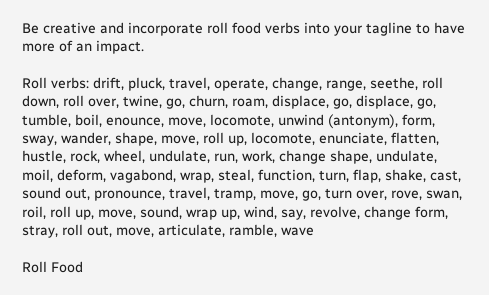Be creative and incorporate roll food verbs into your tagline to have more of an impact.

Roll verbs: drift, pluck, travel, operate, change, range, seethe, roll down, roll over, twine, go, churn, roam, displace, go, displace, go, tumble, boil, enounce, move, locomote, unwind (antonym), form, sway, wander, shape, move, roll up, locomote, enunciate, flatten, hustle, rock, wheel, undulate, run, work, change shape, undulate, moil, deform, vagabond, wrap, steal, function, turn, flap, shake, cast, sound out, pronounce, travel, tramp, move, go, turn over, rove, swan, roil, roll up, move, sound, wrap up, wind, say, revolve, change form, stray, roll out, move, articulate, ramble, wave

Roll Food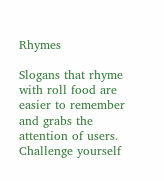Rhymes

Slogans that rhyme with roll food are easier to remember and grabs the attention of users. Challenge yourself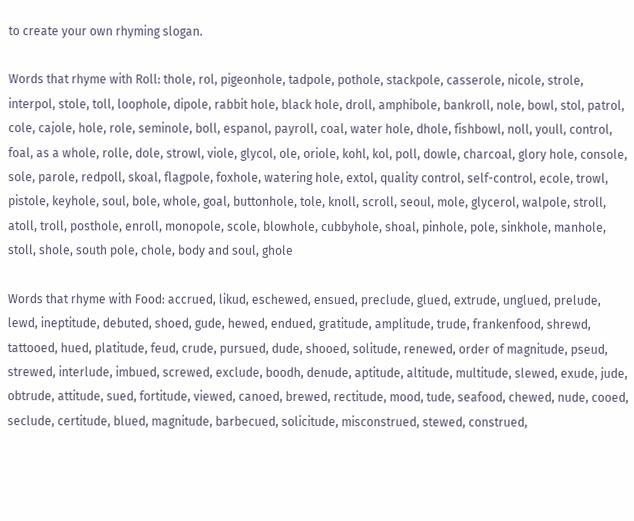to create your own rhyming slogan.

Words that rhyme with Roll: thole, rol, pigeonhole, tadpole, pothole, stackpole, casserole, nicole, strole, interpol, stole, toll, loophole, dipole, rabbit hole, black hole, droll, amphibole, bankroll, nole, bowl, stol, patrol, cole, cajole, hole, role, seminole, boll, espanol, payroll, coal, water hole, dhole, fishbowl, noll, youll, control, foal, as a whole, rolle, dole, strowl, viole, glycol, ole, oriole, kohl, kol, poll, dowle, charcoal, glory hole, console, sole, parole, redpoll, skoal, flagpole, foxhole, watering hole, extol, quality control, self-control, ecole, trowl, pistole, keyhole, soul, bole, whole, goal, buttonhole, tole, knoll, scroll, seoul, mole, glycerol, walpole, stroll, atoll, troll, posthole, enroll, monopole, scole, blowhole, cubbyhole, shoal, pinhole, pole, sinkhole, manhole, stoll, shole, south pole, chole, body and soul, ghole

Words that rhyme with Food: accrued, likud, eschewed, ensued, preclude, glued, extrude, unglued, prelude, lewd, ineptitude, debuted, shoed, gude, hewed, endued, gratitude, amplitude, trude, frankenfood, shrewd, tattooed, hued, platitude, feud, crude, pursued, dude, shooed, solitude, renewed, order of magnitude, pseud, strewed, interlude, imbued, screwed, exclude, boodh, denude, aptitude, altitude, multitude, slewed, exude, jude, obtrude, attitude, sued, fortitude, viewed, canoed, brewed, rectitude, mood, tude, seafood, chewed, nude, cooed, seclude, certitude, blued, magnitude, barbecued, solicitude, misconstrued, stewed, construed,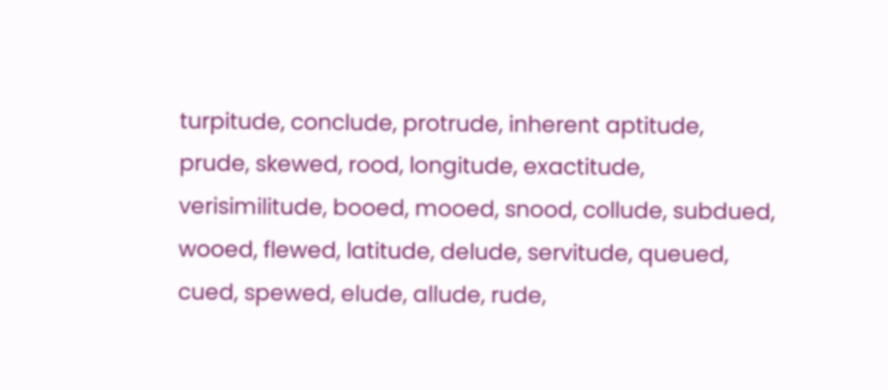turpitude, conclude, protrude, inherent aptitude, prude, skewed, rood, longitude, exactitude, verisimilitude, booed, mooed, snood, collude, subdued, wooed, flewed, latitude, delude, servitude, queued, cued, spewed, elude, allude, rude,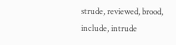strude, reviewed, brood, include, intrude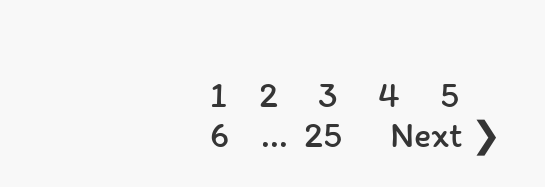1    2     3     4     5     6    ...  25      Next ❯